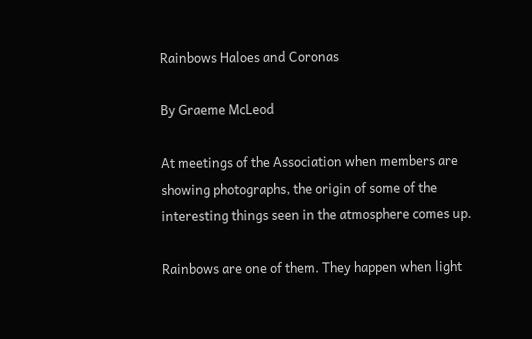Rainbows Haloes and Coronas

By Graeme McLeod

At meetings of the Association when members are showing photographs, the origin of some of the interesting things seen in the atmosphere comes up.

Rainbows are one of them. They happen when light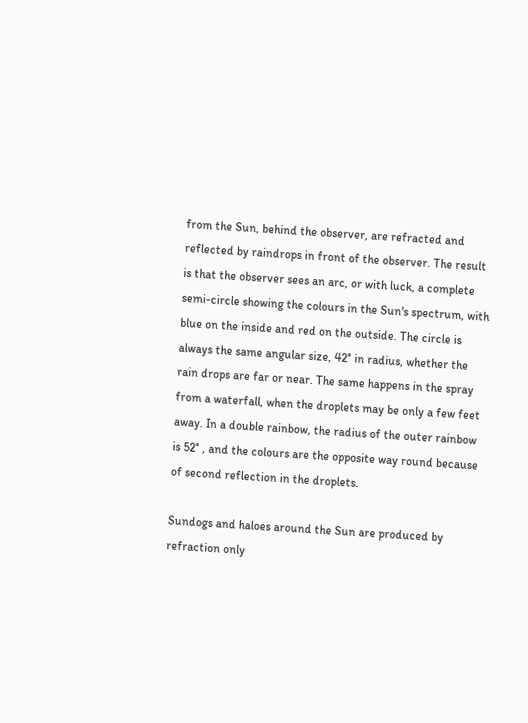from the Sun, behind the observer, are refracted and reflected by raindrops in front of the observer. The result is that the observer sees an arc, or with luck, a complete semi-circle showing the colours in the Sun's spectrum, with blue on the inside and red on the outside. The circle is always the same angular size, 42° in radius, whether the rain drops are far or near. The same happens in the spray from a waterfall, when the droplets may be only a few feet away. In a double rainbow, the radius of the outer rainbow is 52° , and the colours are the opposite way round because of second reflection in the droplets.

Sundogs and haloes around the Sun are produced by refraction only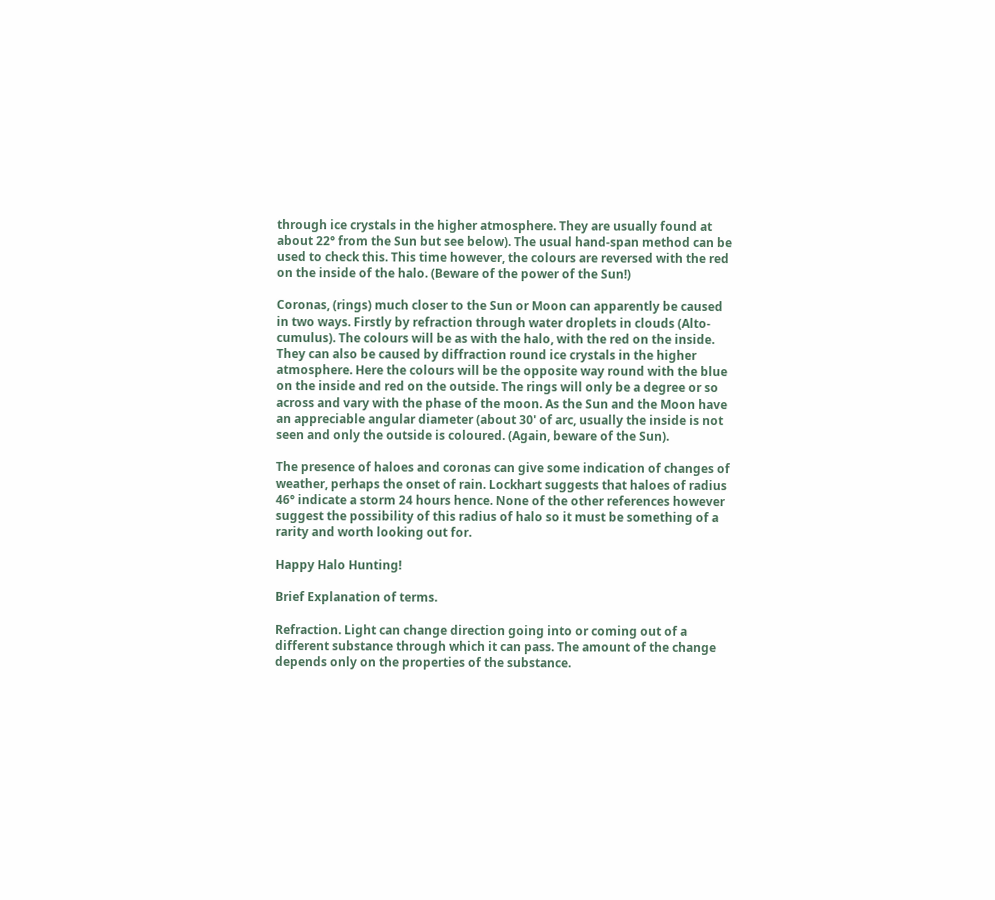through ice crystals in the higher atmosphere. They are usually found at about 22° from the Sun but see below). The usual hand-span method can be used to check this. This time however, the colours are reversed with the red on the inside of the halo. (Beware of the power of the Sun!)

Coronas, (rings) much closer to the Sun or Moon can apparently be caused in two ways. Firstly by refraction through water droplets in clouds (Alto- cumulus). The colours will be as with the halo, with the red on the inside. They can also be caused by diffraction round ice crystals in the higher atmosphere. Here the colours will be the opposite way round with the blue on the inside and red on the outside. The rings will only be a degree or so across and vary with the phase of the moon. As the Sun and the Moon have an appreciable angular diameter (about 30' of arc, usually the inside is not seen and only the outside is coloured. (Again, beware of the Sun).

The presence of haloes and coronas can give some indication of changes of weather, perhaps the onset of rain. Lockhart suggests that haloes of radius 46° indicate a storm 24 hours hence. None of the other references however suggest the possibility of this radius of halo so it must be something of a rarity and worth looking out for.

Happy Halo Hunting!

Brief Explanation of terms.

Refraction. Light can change direction going into or coming out of a different substance through which it can pass. The amount of the change depends only on the properties of the substance.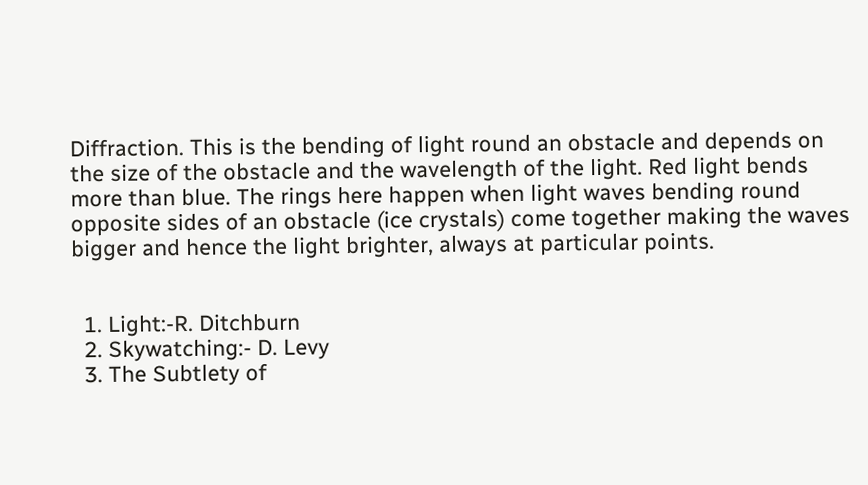Diffraction. This is the bending of light round an obstacle and depends on the size of the obstacle and the wavelength of the light. Red light bends more than blue. The rings here happen when light waves bending round opposite sides of an obstacle (ice crystals) come together making the waves bigger and hence the light brighter, always at particular points.


  1. Light:-R. Ditchburn
  2. Skywatching:- D. Levy
  3. The Subtlety of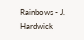Rainbows - J. Hardwick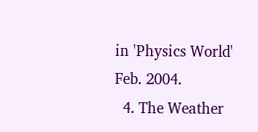in 'Physics World' Feb. 2004.
  4. The Weather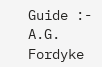Guide :- A.G. Fordyke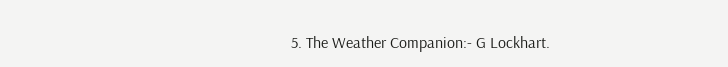5. The Weather Companion:- G Lockhart.